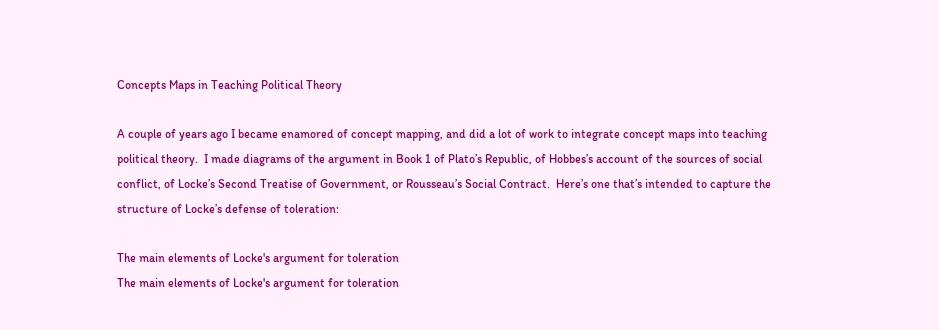Concepts Maps in Teaching Political Theory

A couple of years ago I became enamored of concept mapping, and did a lot of work to integrate concept maps into teaching political theory.  I made diagrams of the argument in Book 1 of Plato’s Republic, of Hobbes’s account of the sources of social conflict, of Locke’s Second Treatise of Government, or Rousseau’s Social Contract.  Here’s one that’s intended to capture the structure of Locke’s defense of toleration:

The main elements of Locke's argument for toleration
The main elements of Locke's argument for toleration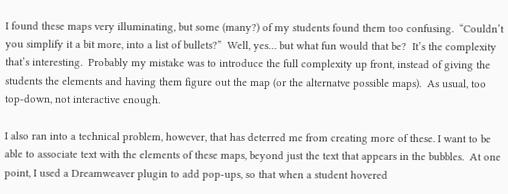I found these maps very illuminating, but some (many?) of my students found them too confusing.  “Couldn’t you simplify it a bit more, into a list of bullets?”  Well, yes… but what fun would that be?  It’s the complexity that’s interesting.  Probably my mistake was to introduce the full complexity up front, instead of giving the students the elements and having them figure out the map (or the alternatve possible maps).  As usual, too top-down, not interactive enough.

I also ran into a technical problem, however, that has deterred me from creating more of these. I want to be able to associate text with the elements of these maps, beyond just the text that appears in the bubbles.  At one point, I used a Dreamweaver plugin to add pop-ups, so that when a student hovered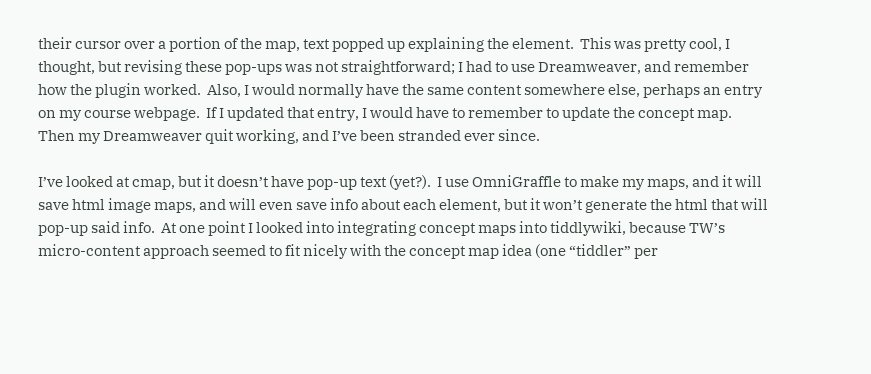their cursor over a portion of the map, text popped up explaining the element.  This was pretty cool, I thought, but revising these pop-ups was not straightforward; I had to use Dreamweaver, and remember how the plugin worked.  Also, I would normally have the same content somewhere else, perhaps an entry on my course webpage.  If I updated that entry, I would have to remember to update the concept map.  Then my Dreamweaver quit working, and I’ve been stranded ever since.

I’ve looked at cmap, but it doesn’t have pop-up text (yet?).  I use OmniGraffle to make my maps, and it will save html image maps, and will even save info about each element, but it won’t generate the html that will pop-up said info.  At one point I looked into integrating concept maps into tiddlywiki, because TW’s micro-content approach seemed to fit nicely with the concept map idea (one “tiddler” per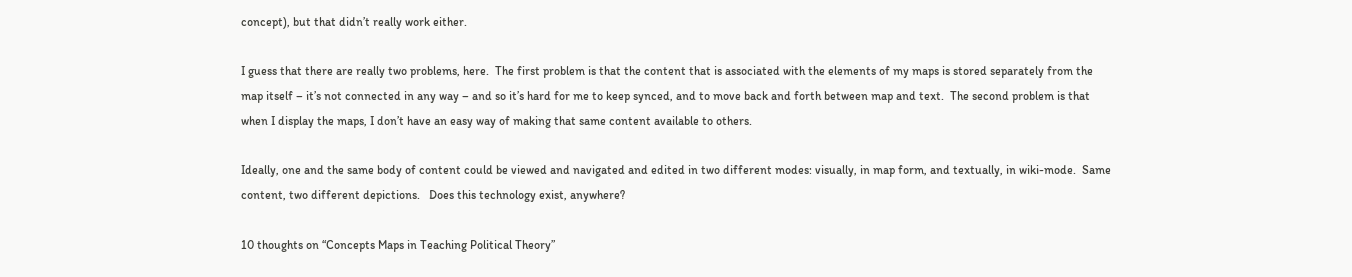concept), but that didn’t really work either.

I guess that there are really two problems, here.  The first problem is that the content that is associated with the elements of my maps is stored separately from the map itself – it’s not connected in any way – and so it’s hard for me to keep synced, and to move back and forth between map and text.  The second problem is that when I display the maps, I don’t have an easy way of making that same content available to others.

Ideally, one and the same body of content could be viewed and navigated and edited in two different modes: visually, in map form, and textually, in wiki-mode.  Same content, two different depictions.   Does this technology exist, anywhere?

10 thoughts on “Concepts Maps in Teaching Political Theory”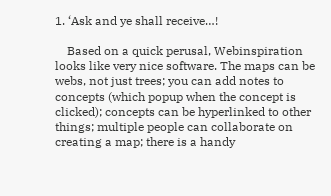1. ‘Ask and ye shall receive…!

    Based on a quick perusal, Webinspiration looks like very nice software. The maps can be webs, not just trees; you can add notes to concepts (which popup when the concept is clicked); concepts can be hyperlinked to other things; multiple people can collaborate on creating a map; there is a handy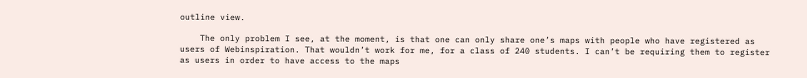outline view.

    The only problem I see, at the moment, is that one can only share one’s maps with people who have registered as users of Webinspiration. That wouldn’t work for me, for a class of 240 students. I can’t be requiring them to register as users in order to have access to the maps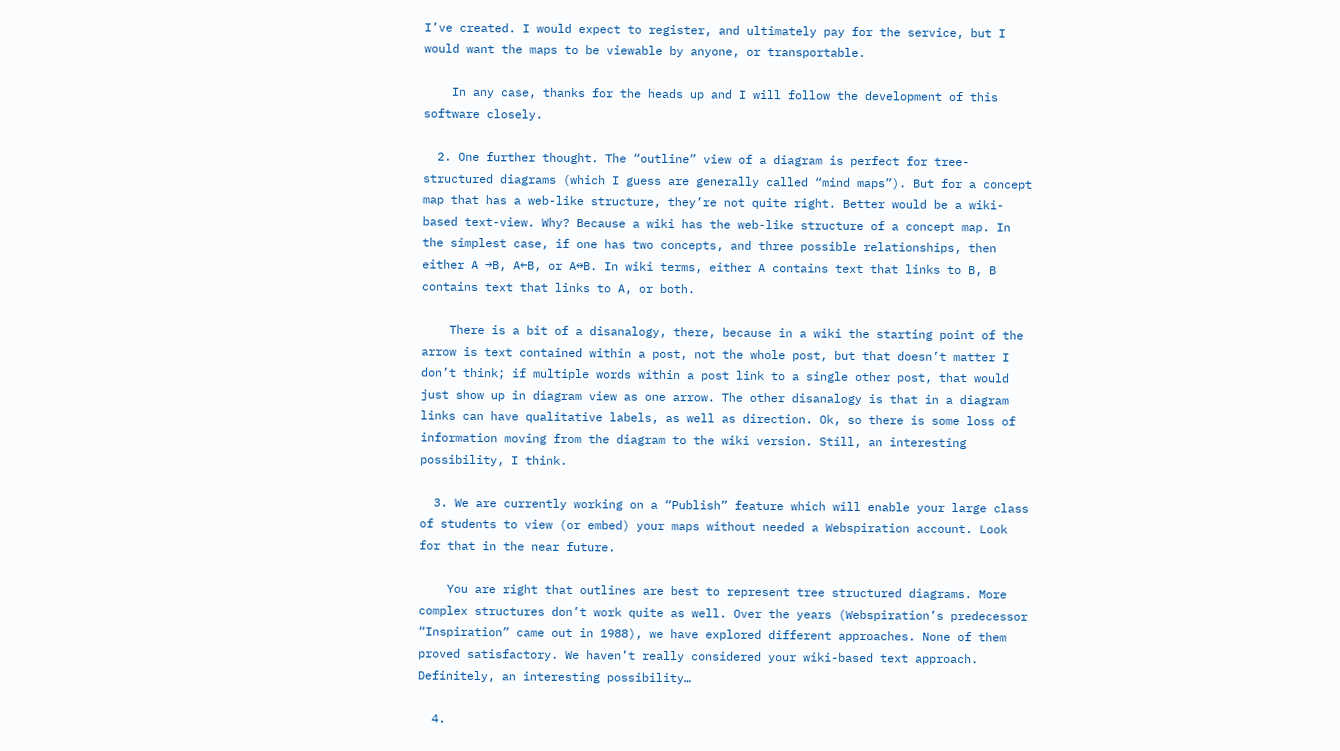I’ve created. I would expect to register, and ultimately pay for the service, but I would want the maps to be viewable by anyone, or transportable.

    In any case, thanks for the heads up and I will follow the development of this software closely.

  2. One further thought. The “outline” view of a diagram is perfect for tree-structured diagrams (which I guess are generally called “mind maps”). But for a concept map that has a web-like structure, they’re not quite right. Better would be a wiki-based text-view. Why? Because a wiki has the web-like structure of a concept map. In the simplest case, if one has two concepts, and three possible relationships, then either A →B, A←B, or A↔B. In wiki terms, either A contains text that links to B, B contains text that links to A, or both.

    There is a bit of a disanalogy, there, because in a wiki the starting point of the arrow is text contained within a post, not the whole post, but that doesn’t matter I don’t think; if multiple words within a post link to a single other post, that would just show up in diagram view as one arrow. The other disanalogy is that in a diagram links can have qualitative labels, as well as direction. Ok, so there is some loss of information moving from the diagram to the wiki version. Still, an interesting possibility, I think.

  3. We are currently working on a “Publish” feature which will enable your large class of students to view (or embed) your maps without needed a Webspiration account. Look for that in the near future.

    You are right that outlines are best to represent tree structured diagrams. More complex structures don’t work quite as well. Over the years (Webspiration’s predecessor “Inspiration” came out in 1988), we have explored different approaches. None of them proved satisfactory. We haven’t really considered your wiki-based text approach. Definitely, an interesting possibility…

  4.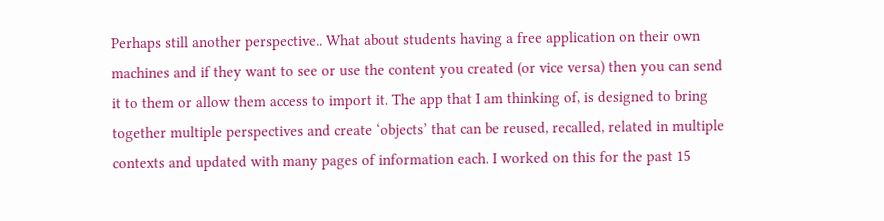Perhaps still another perspective.. What about students having a free application on their own machines and if they want to see or use the content you created (or vice versa) then you can send it to them or allow them access to import it. The app that I am thinking of, is designed to bring together multiple perspectives and create ‘objects’ that can be reused, recalled, related in multiple contexts and updated with many pages of information each. I worked on this for the past 15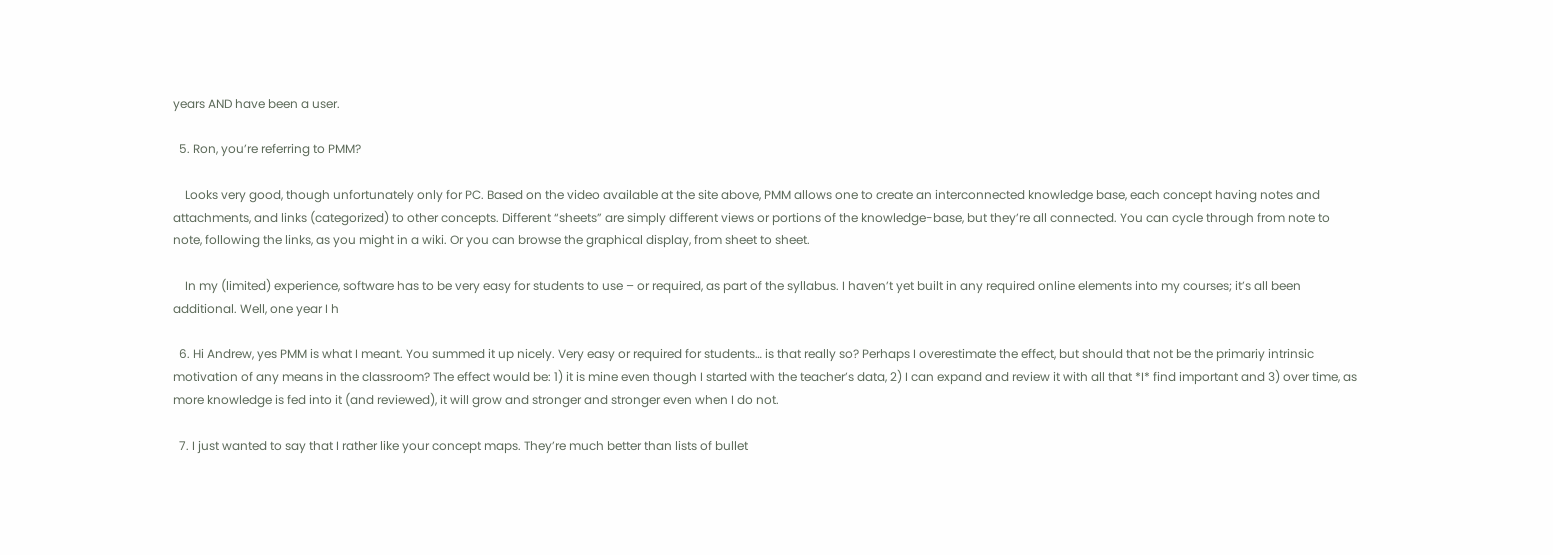years AND have been a user.

  5. Ron, you’re referring to PMM?

    Looks very good, though unfortunately only for PC. Based on the video available at the site above, PMM allows one to create an interconnected knowledge base, each concept having notes and attachments, and links (categorized) to other concepts. Different “sheets” are simply different views or portions of the knowledge-base, but they’re all connected. You can cycle through from note to note, following the links, as you might in a wiki. Or you can browse the graphical display, from sheet to sheet.

    In my (limited) experience, software has to be very easy for students to use – or required, as part of the syllabus. I haven’t yet built in any required online elements into my courses; it’s all been additional. Well, one year I h

  6. Hi Andrew, yes PMM is what I meant. You summed it up nicely. Very easy or required for students… is that really so? Perhaps I overestimate the effect, but should that not be the primariy intrinsic motivation of any means in the classroom? The effect would be: 1) it is mine even though I started with the teacher’s data, 2) I can expand and review it with all that *I* find important and 3) over time, as more knowledge is fed into it (and reviewed), it will grow and stronger and stronger even when I do not.

  7. I just wanted to say that I rather like your concept maps. They’re much better than lists of bullet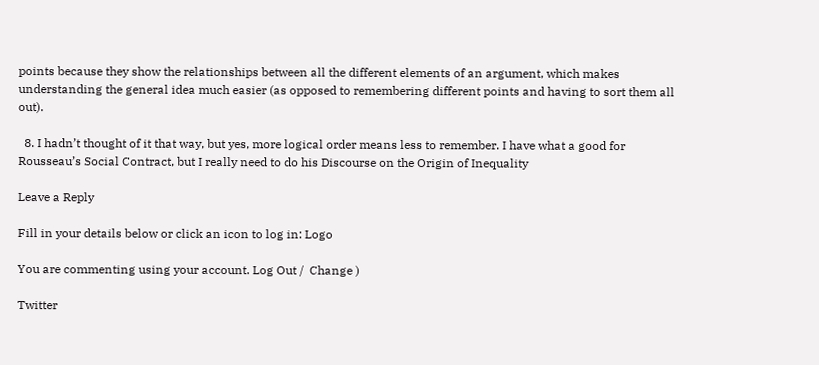points because they show the relationships between all the different elements of an argument, which makes understanding the general idea much easier (as opposed to remembering different points and having to sort them all out).

  8. I hadn’t thought of it that way, but yes, more logical order means less to remember. I have what a good for Rousseau’s Social Contract, but I really need to do his Discourse on the Origin of Inequality

Leave a Reply

Fill in your details below or click an icon to log in: Logo

You are commenting using your account. Log Out /  Change )

Twitter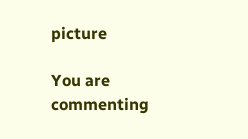picture

You are commenting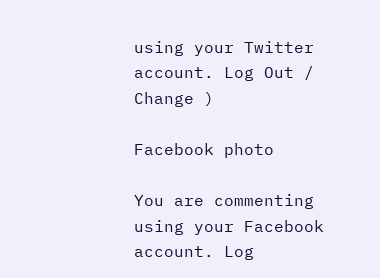using your Twitter account. Log Out /  Change )

Facebook photo

You are commenting using your Facebook account. Log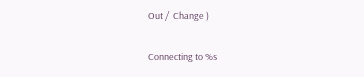Out /  Change )

Connecting to %s